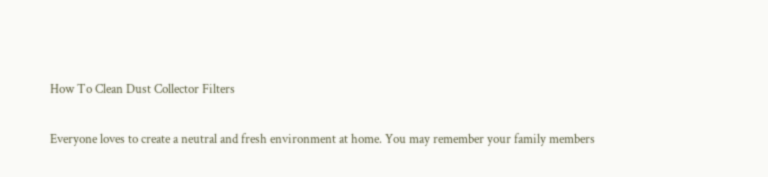How To Clean Dust Collector Filters

Everyone loves to create a neutral and fresh environment at home. You may remember your family members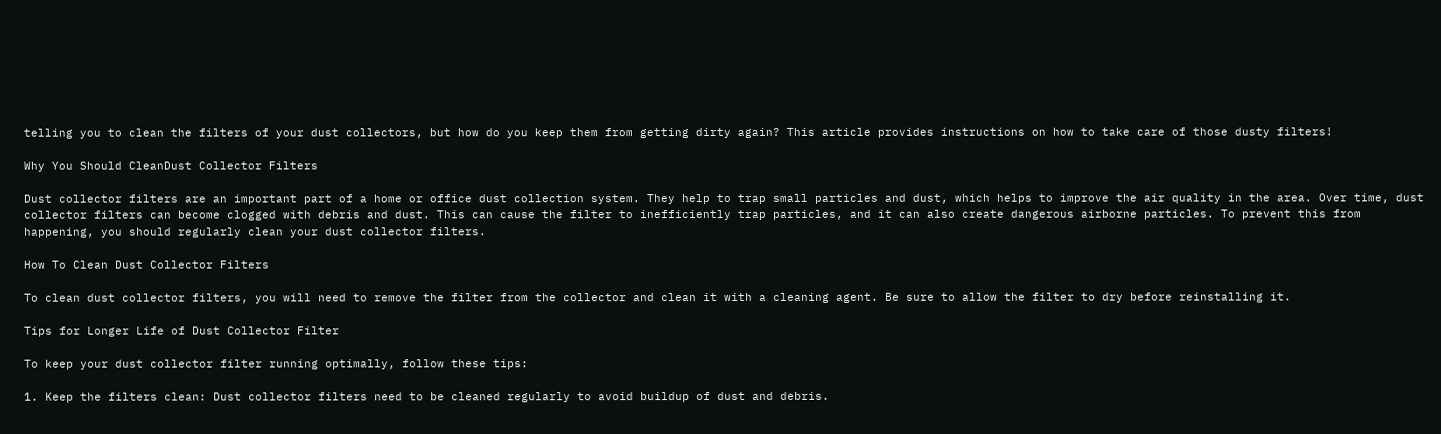telling you to clean the filters of your dust collectors, but how do you keep them from getting dirty again? This article provides instructions on how to take care of those dusty filters!

Why You Should CleanDust Collector Filters

Dust collector filters are an important part of a home or office dust collection system. They help to trap small particles and dust, which helps to improve the air quality in the area. Over time, dust collector filters can become clogged with debris and dust. This can cause the filter to inefficiently trap particles, and it can also create dangerous airborne particles. To prevent this from happening, you should regularly clean your dust collector filters.

How To Clean Dust Collector Filters

To clean dust collector filters, you will need to remove the filter from the collector and clean it with a cleaning agent. Be sure to allow the filter to dry before reinstalling it.

Tips for Longer Life of Dust Collector Filter

To keep your dust collector filter running optimally, follow these tips:

1. Keep the filters clean: Dust collector filters need to be cleaned regularly to avoid buildup of dust and debris.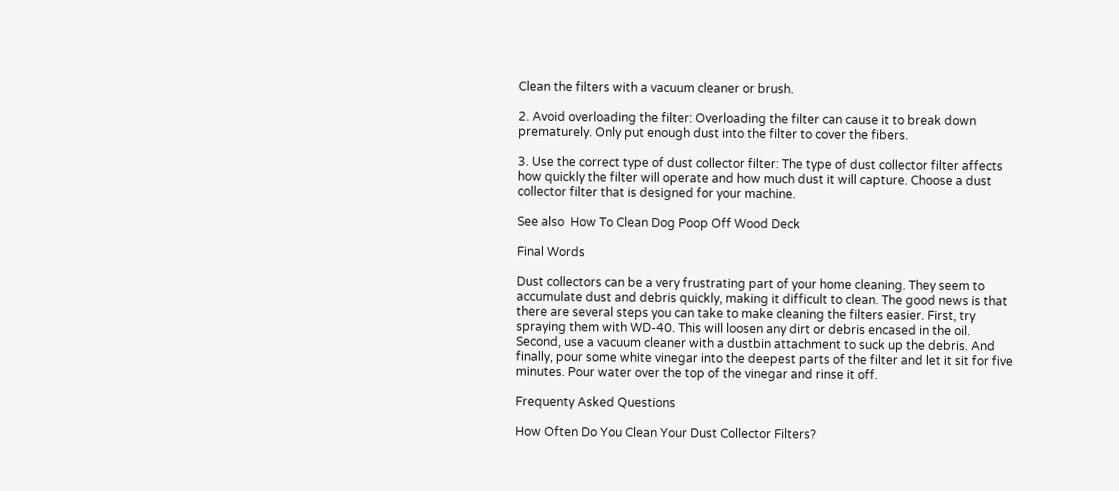Clean the filters with a vacuum cleaner or brush.

2. Avoid overloading the filter: Overloading the filter can cause it to break down prematurely. Only put enough dust into the filter to cover the fibers.

3. Use the correct type of dust collector filter: The type of dust collector filter affects how quickly the filter will operate and how much dust it will capture. Choose a dust collector filter that is designed for your machine.

See also  How To Clean Dog Poop Off Wood Deck

Final Words

Dust collectors can be a very frustrating part of your home cleaning. They seem to accumulate dust and debris quickly, making it difficult to clean. The good news is that there are several steps you can take to make cleaning the filters easier. First, try spraying them with WD-40. This will loosen any dirt or debris encased in the oil. Second, use a vacuum cleaner with a dustbin attachment to suck up the debris. And finally, pour some white vinegar into the deepest parts of the filter and let it sit for five minutes. Pour water over the top of the vinegar and rinse it off.

Frequenty Asked Questions

How Often Do You Clean Your Dust Collector Filters?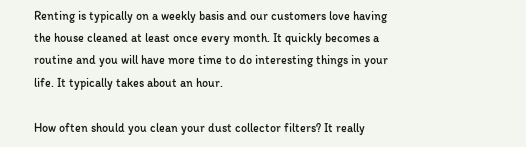Renting is typically on a weekly basis and our customers love having the house cleaned at least once every month. It quickly becomes a routine and you will have more time to do interesting things in your life. It typically takes about an hour.

How often should you clean your dust collector filters? It really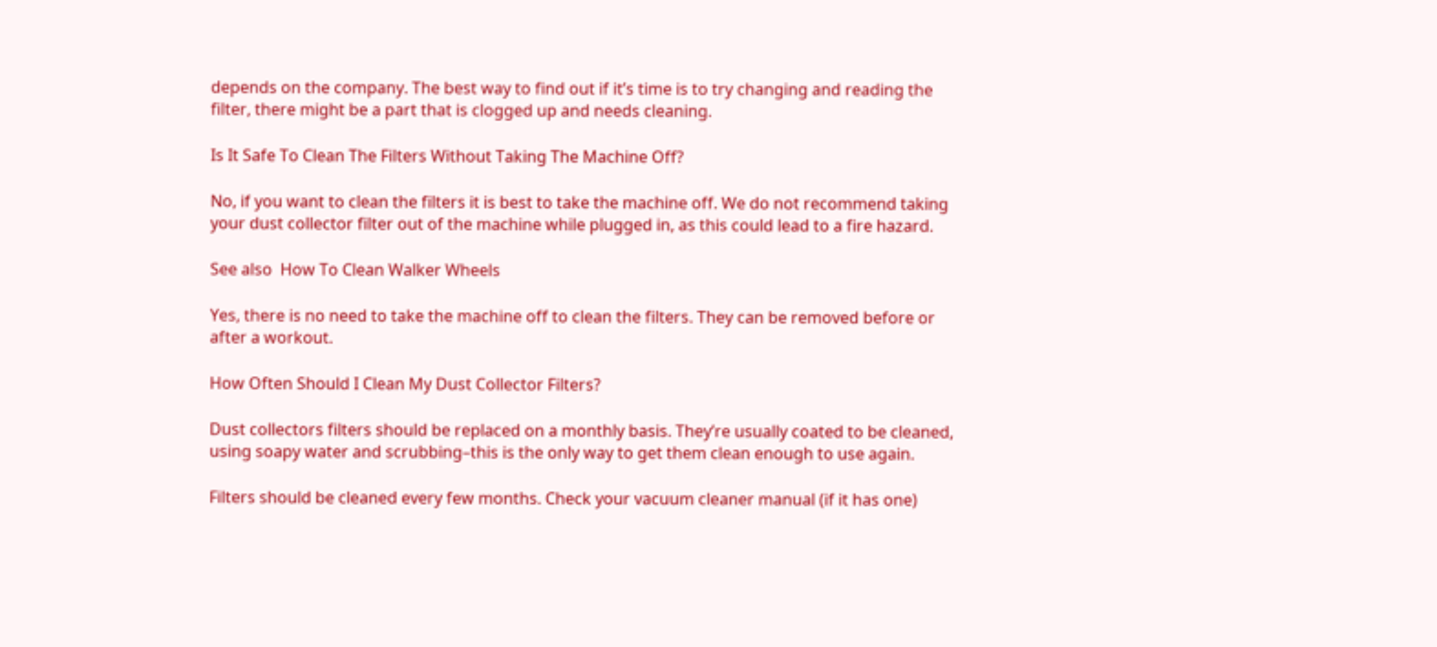depends on the company. The best way to find out if it’s time is to try changing and reading the filter, there might be a part that is clogged up and needs cleaning.

Is It Safe To Clean The Filters Without Taking The Machine Off?

No, if you want to clean the filters it is best to take the machine off. We do not recommend taking your dust collector filter out of the machine while plugged in, as this could lead to a fire hazard.

See also  How To Clean Walker Wheels

Yes, there is no need to take the machine off to clean the filters. They can be removed before or after a workout.

How Often Should I Clean My Dust Collector Filters?

Dust collectors filters should be replaced on a monthly basis. They’re usually coated to be cleaned, using soapy water and scrubbing–this is the only way to get them clean enough to use again.

Filters should be cleaned every few months. Check your vacuum cleaner manual (if it has one)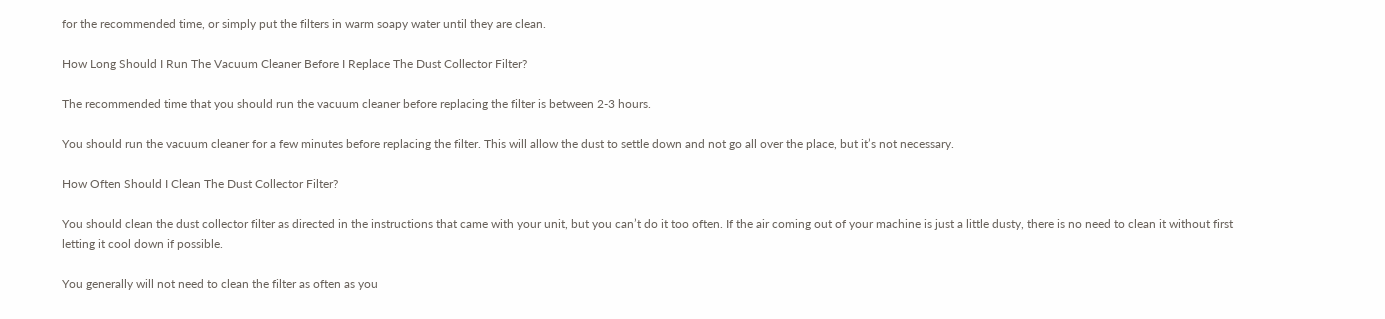for the recommended time, or simply put the filters in warm soapy water until they are clean.

How Long Should I Run The Vacuum Cleaner Before I Replace The Dust Collector Filter?

The recommended time that you should run the vacuum cleaner before replacing the filter is between 2-3 hours.

You should run the vacuum cleaner for a few minutes before replacing the filter. This will allow the dust to settle down and not go all over the place, but it’s not necessary.

How Often Should I Clean The Dust Collector Filter?

You should clean the dust collector filter as directed in the instructions that came with your unit, but you can’t do it too often. If the air coming out of your machine is just a little dusty, there is no need to clean it without first letting it cool down if possible.

You generally will not need to clean the filter as often as you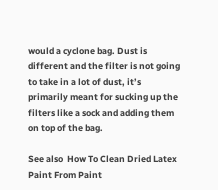would a cyclone bag. Dust is different and the filter is not going to take in a lot of dust, it’s primarily meant for sucking up the filters like a sock and adding them on top of the bag.

See also  How To Clean Dried Latex Paint From Paint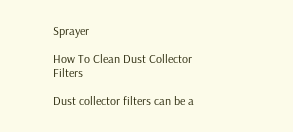Sprayer

How To Clean Dust Collector Filters

Dust collector filters can be a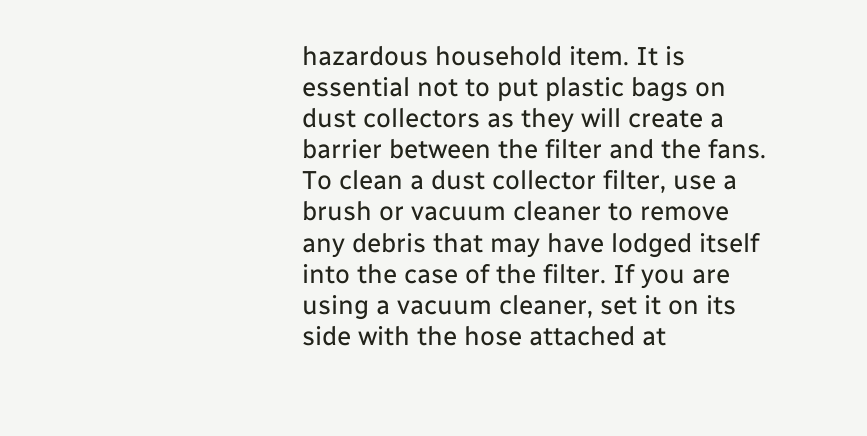hazardous household item. It is essential not to put plastic bags on dust collectors as they will create a barrier between the filter and the fans. To clean a dust collector filter, use a brush or vacuum cleaner to remove any debris that may have lodged itself into the case of the filter. If you are using a vacuum cleaner, set it on its side with the hose attached at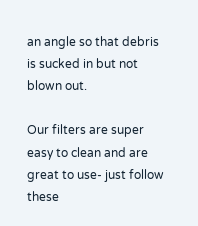an angle so that debris is sucked in but not blown out.

Our filters are super easy to clean and are great to use- just follow these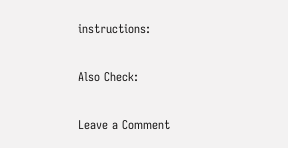instructions:

Also Check:

Leave a Comment